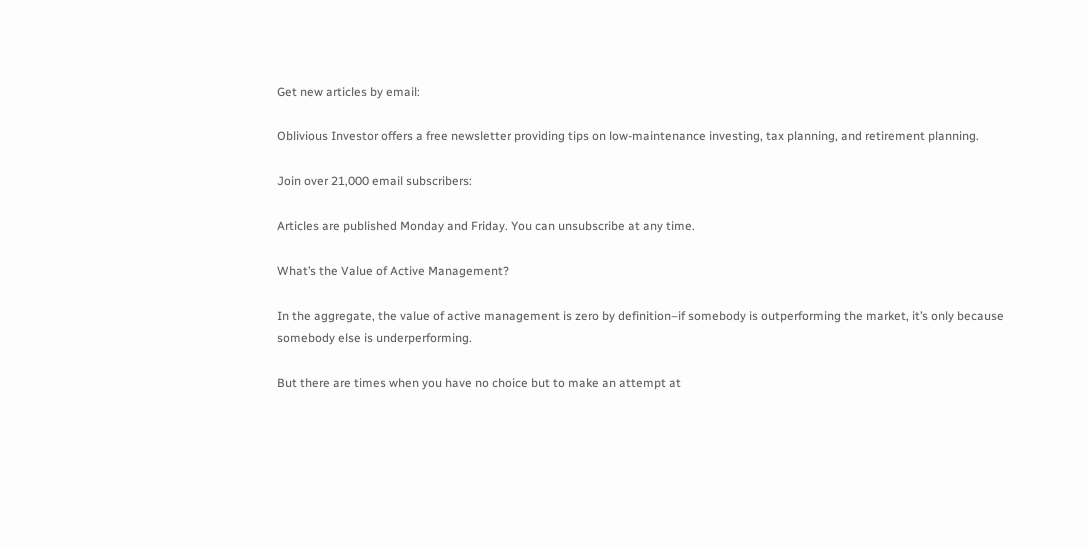Get new articles by email:

Oblivious Investor offers a free newsletter providing tips on low-maintenance investing, tax planning, and retirement planning.

Join over 21,000 email subscribers:

Articles are published Monday and Friday. You can unsubscribe at any time.

What’s the Value of Active Management?

In the aggregate, the value of active management is zero by definition–if somebody is outperforming the market, it’s only because somebody else is underperforming.

But there are times when you have no choice but to make an attempt at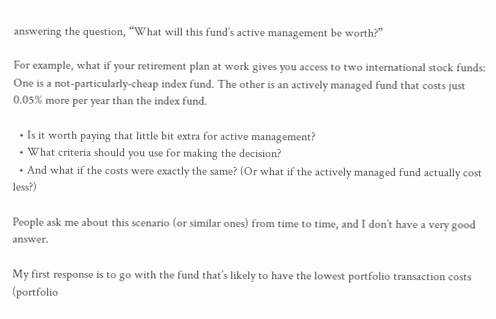answering the question, “What will this fund’s active management be worth?”

For example, what if your retirement plan at work gives you access to two international stock funds: One is a not-particularly-cheap index fund. The other is an actively managed fund that costs just 0.05% more per year than the index fund.

  • Is it worth paying that little bit extra for active management?
  • What criteria should you use for making the decision?
  • And what if the costs were exactly the same? (Or what if the actively managed fund actually cost less?)

People ask me about this scenario (or similar ones) from time to time, and I don’t have a very good answer.

My first response is to go with the fund that’s likely to have the lowest portfolio transaction costs (portfolio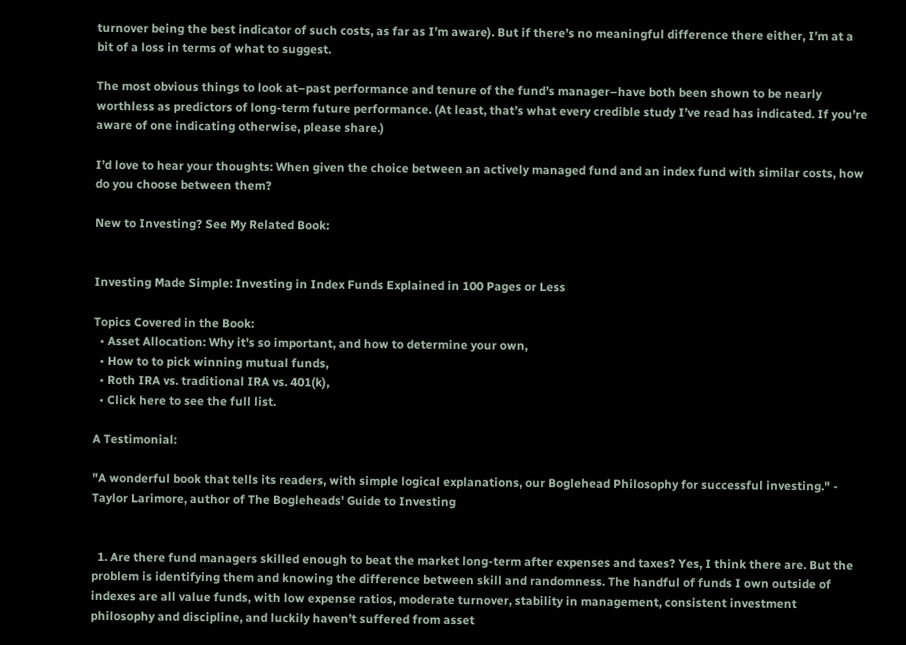turnover being the best indicator of such costs, as far as I’m aware). But if there’s no meaningful difference there either, I’m at a bit of a loss in terms of what to suggest.

The most obvious things to look at–past performance and tenure of the fund’s manager–have both been shown to be nearly worthless as predictors of long-term future performance. (At least, that’s what every credible study I’ve read has indicated. If you’re aware of one indicating otherwise, please share.)

I’d love to hear your thoughts: When given the choice between an actively managed fund and an index fund with similar costs, how do you choose between them?

New to Investing? See My Related Book:


Investing Made Simple: Investing in Index Funds Explained in 100 Pages or Less

Topics Covered in the Book:
  • Asset Allocation: Why it's so important, and how to determine your own,
  • How to to pick winning mutual funds,
  • Roth IRA vs. traditional IRA vs. 401(k),
  • Click here to see the full list.

A Testimonial:

"A wonderful book that tells its readers, with simple logical explanations, our Boglehead Philosophy for successful investing." - Taylor Larimore, author of The Bogleheads' Guide to Investing


  1. Are there fund managers skilled enough to beat the market long-term after expenses and taxes? Yes, I think there are. But the problem is identifying them and knowing the difference between skill and randomness. The handful of funds I own outside of indexes are all value funds, with low expense ratios, moderate turnover, stability in management, consistent investment philosophy and discipline, and luckily haven’t suffered from asset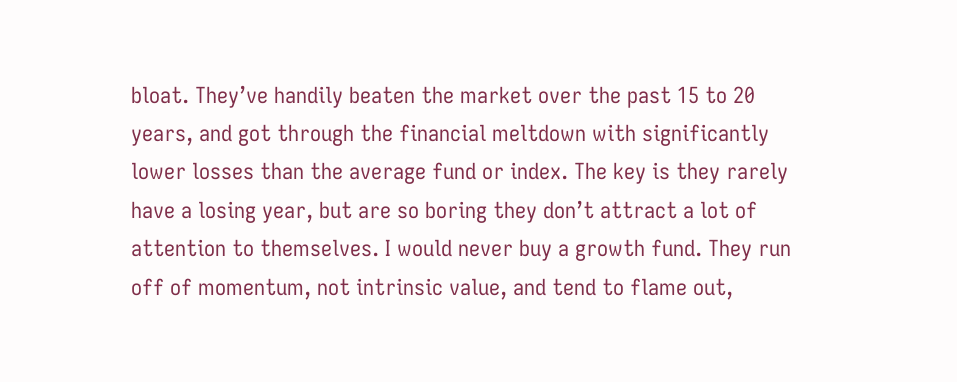bloat. They’ve handily beaten the market over the past 15 to 20 years, and got through the financial meltdown with significantly lower losses than the average fund or index. The key is they rarely have a losing year, but are so boring they don’t attract a lot of attention to themselves. I would never buy a growth fund. They run off of momentum, not intrinsic value, and tend to flame out,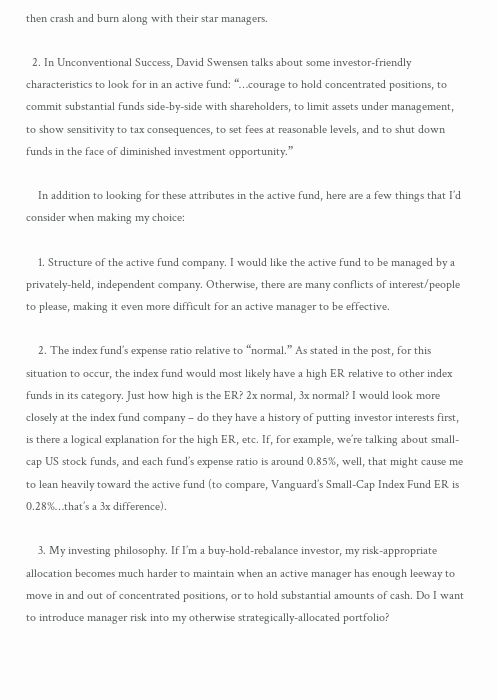then crash and burn along with their star managers.

  2. In Unconventional Success, David Swensen talks about some investor-friendly characteristics to look for in an active fund: “…courage to hold concentrated positions, to commit substantial funds side-by-side with shareholders, to limit assets under management, to show sensitivity to tax consequences, to set fees at reasonable levels, and to shut down funds in the face of diminished investment opportunity.”

    In addition to looking for these attributes in the active fund, here are a few things that I’d consider when making my choice:

    1. Structure of the active fund company. I would like the active fund to be managed by a privately-held, independent company. Otherwise, there are many conflicts of interest/people to please, making it even more difficult for an active manager to be effective.

    2. The index fund’s expense ratio relative to “normal.” As stated in the post, for this situation to occur, the index fund would most likely have a high ER relative to other index funds in its category. Just how high is the ER? 2x normal, 3x normal? I would look more closely at the index fund company – do they have a history of putting investor interests first, is there a logical explanation for the high ER, etc. If, for example, we’re talking about small-cap US stock funds, and each fund’s expense ratio is around 0.85%, well, that might cause me to lean heavily toward the active fund (to compare, Vanguard’s Small-Cap Index Fund ER is 0.28%…that’s a 3x difference).

    3. My investing philosophy. If I’m a buy-hold-rebalance investor, my risk-appropriate allocation becomes much harder to maintain when an active manager has enough leeway to move in and out of concentrated positions, or to hold substantial amounts of cash. Do I want to introduce manager risk into my otherwise strategically-allocated portfolio?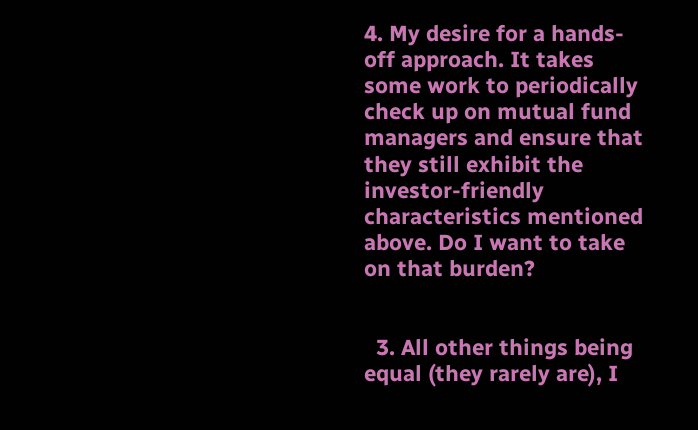4. My desire for a hands-off approach. It takes some work to periodically check up on mutual fund managers and ensure that they still exhibit the investor-friendly characteristics mentioned above. Do I want to take on that burden?


  3. All other things being equal (they rarely are), I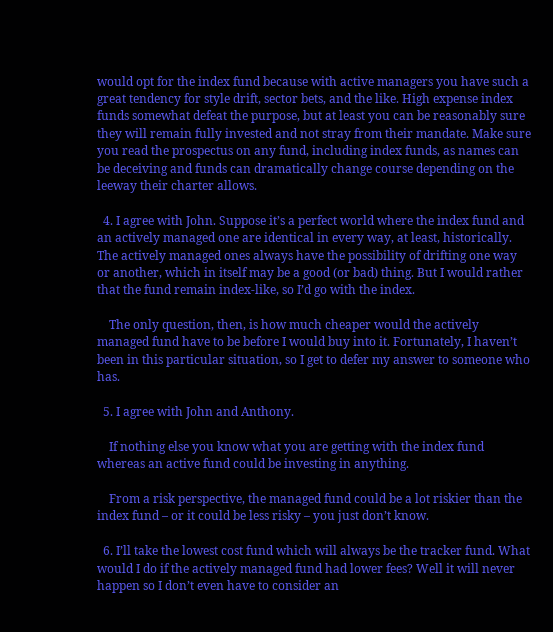would opt for the index fund because with active managers you have such a great tendency for style drift, sector bets, and the like. High expense index funds somewhat defeat the purpose, but at least you can be reasonably sure they will remain fully invested and not stray from their mandate. Make sure you read the prospectus on any fund, including index funds, as names can be deceiving and funds can dramatically change course depending on the leeway their charter allows.

  4. I agree with John. Suppose it’s a perfect world where the index fund and an actively managed one are identical in every way, at least, historically. The actively managed ones always have the possibility of drifting one way or another, which in itself may be a good (or bad) thing. But I would rather that the fund remain index-like, so I’d go with the index.

    The only question, then, is how much cheaper would the actively managed fund have to be before I would buy into it. Fortunately, I haven’t been in this particular situation, so I get to defer my answer to someone who has.

  5. I agree with John and Anthony.

    If nothing else you know what you are getting with the index fund whereas an active fund could be investing in anything.

    From a risk perspective, the managed fund could be a lot riskier than the index fund – or it could be less risky – you just don’t know.

  6. I’ll take the lowest cost fund which will always be the tracker fund. What would I do if the actively managed fund had lower fees? Well it will never happen so I don’t even have to consider an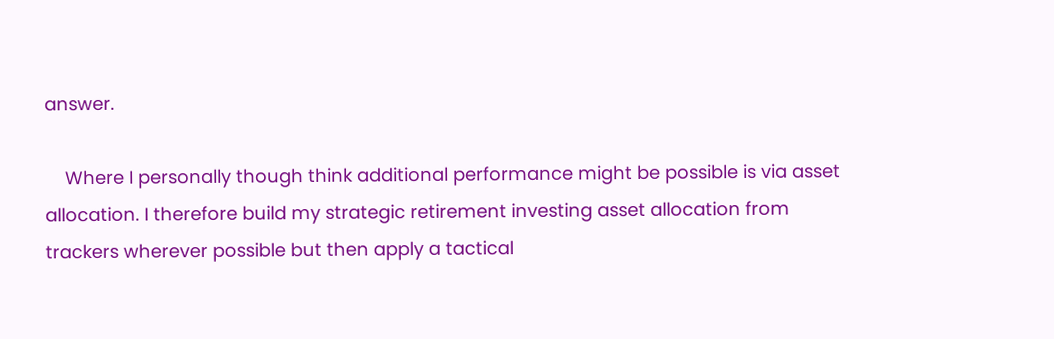answer.

    Where I personally though think additional performance might be possible is via asset allocation. I therefore build my strategic retirement investing asset allocation from trackers wherever possible but then apply a tactical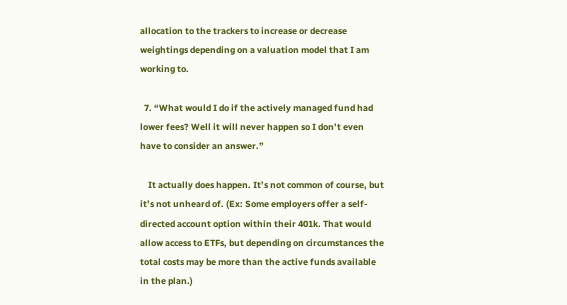allocation to the trackers to increase or decrease weightings depending on a valuation model that I am working to.

  7. “What would I do if the actively managed fund had lower fees? Well it will never happen so I don’t even have to consider an answer.”

    It actually does happen. It’s not common of course, but it’s not unheard of. (Ex: Some employers offer a self-directed account option within their 401k. That would allow access to ETFs, but depending on circumstances the total costs may be more than the active funds available in the plan.)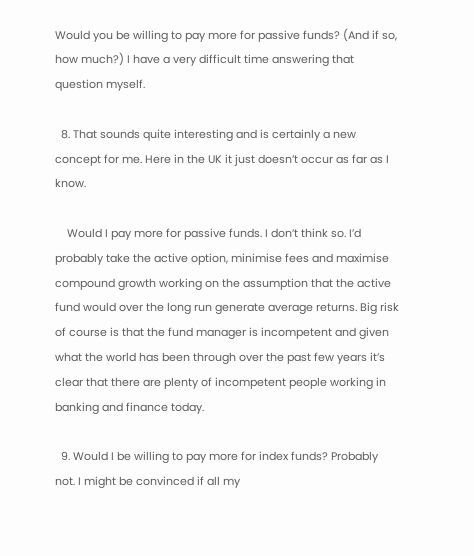Would you be willing to pay more for passive funds? (And if so, how much?) I have a very difficult time answering that question myself.

  8. That sounds quite interesting and is certainly a new concept for me. Here in the UK it just doesn’t occur as far as I know.

    Would I pay more for passive funds. I don’t think so. I’d probably take the active option, minimise fees and maximise compound growth working on the assumption that the active fund would over the long run generate average returns. Big risk of course is that the fund manager is incompetent and given what the world has been through over the past few years it’s clear that there are plenty of incompetent people working in banking and finance today.

  9. Would I be willing to pay more for index funds? Probably not. I might be convinced if all my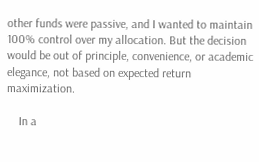other funds were passive, and I wanted to maintain 100% control over my allocation. But the decision would be out of principle, convenience, or academic elegance, not based on expected return maximization.

    In a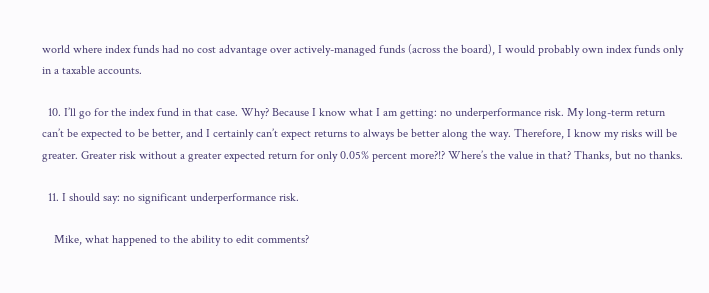world where index funds had no cost advantage over actively-managed funds (across the board), I would probably own index funds only in a taxable accounts.

  10. I’ll go for the index fund in that case. Why? Because I know what I am getting: no underperformance risk. My long-term return can’t be expected to be better, and I certainly can’t expect returns to always be better along the way. Therefore, I know my risks will be greater. Greater risk without a greater expected return for only 0.05% percent more?!? Where’s the value in that? Thanks, but no thanks.

  11. I should say: no significant underperformance risk.

    Mike, what happened to the ability to edit comments?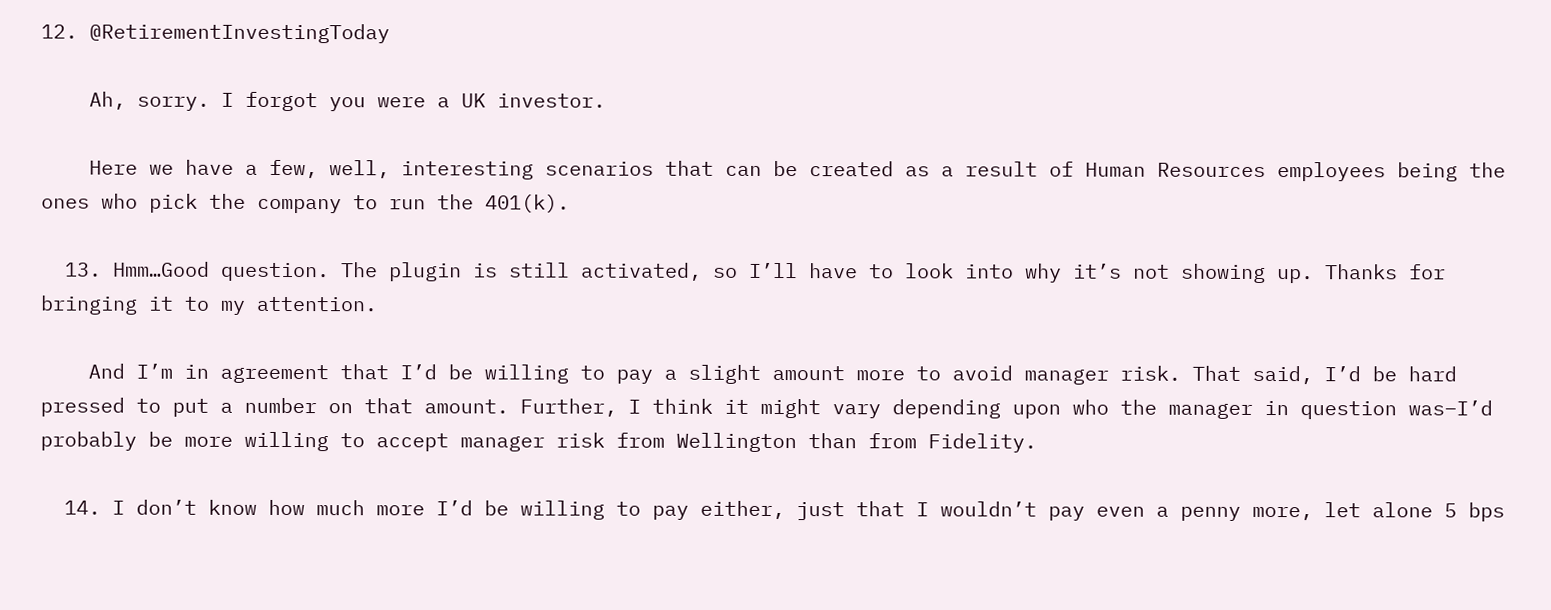12. @RetirementInvestingToday

    Ah, sorry. I forgot you were a UK investor.

    Here we have a few, well, interesting scenarios that can be created as a result of Human Resources employees being the ones who pick the company to run the 401(k).

  13. Hmm…Good question. The plugin is still activated, so I’ll have to look into why it’s not showing up. Thanks for bringing it to my attention.

    And I’m in agreement that I’d be willing to pay a slight amount more to avoid manager risk. That said, I’d be hard pressed to put a number on that amount. Further, I think it might vary depending upon who the manager in question was–I’d probably be more willing to accept manager risk from Wellington than from Fidelity.

  14. I don’t know how much more I’d be willing to pay either, just that I wouldn’t pay even a penny more, let alone 5 bps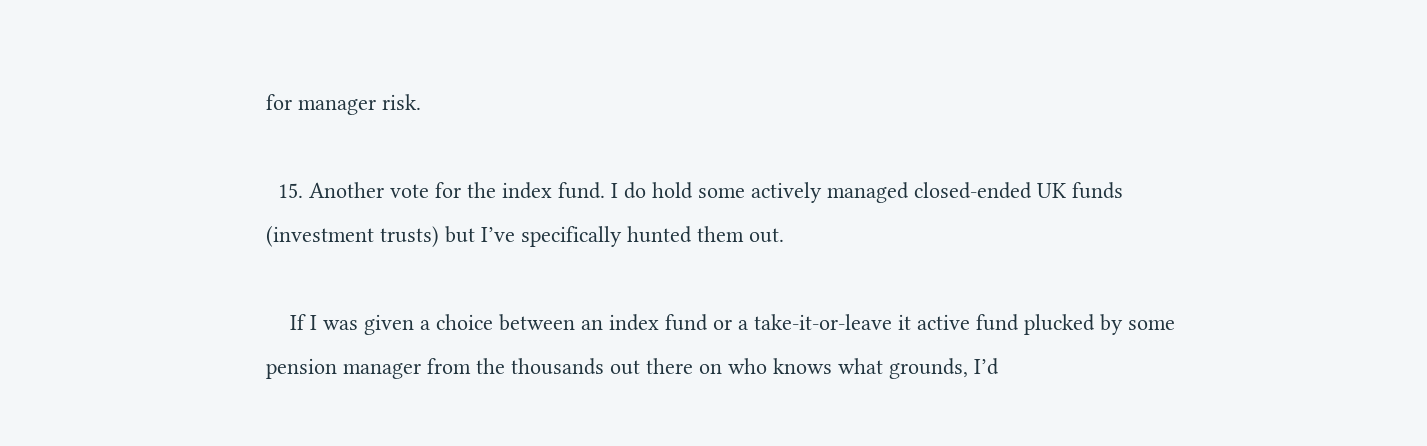for manager risk.

  15. Another vote for the index fund. I do hold some actively managed closed-ended UK funds (investment trusts) but I’ve specifically hunted them out.

    If I was given a choice between an index fund or a take-it-or-leave it active fund plucked by some pension manager from the thousands out there on who knows what grounds, I’d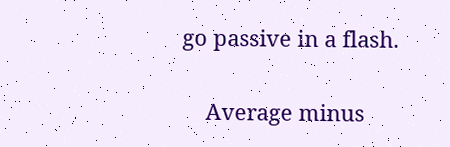go passive in a flash.

    Average minus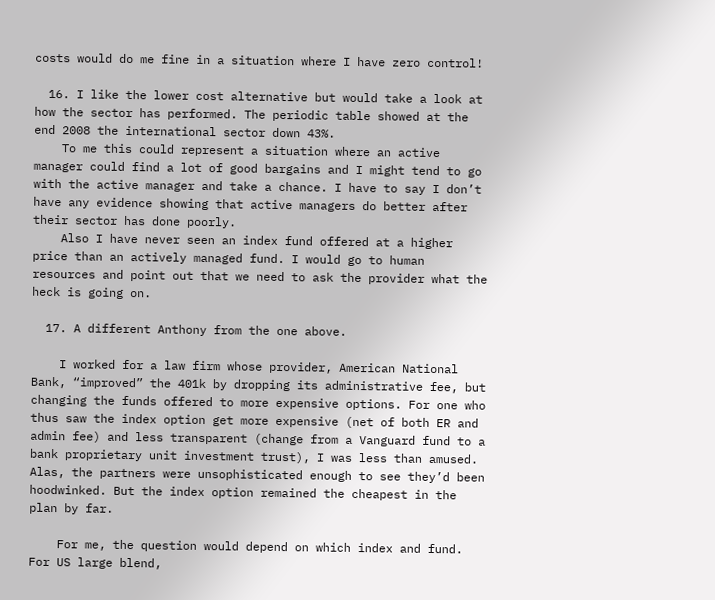costs would do me fine in a situation where I have zero control!

  16. I like the lower cost alternative but would take a look at how the sector has performed. The periodic table showed at the end 2008 the international sector down 43%.
    To me this could represent a situation where an active manager could find a lot of good bargains and I might tend to go with the active manager and take a chance. I have to say I don’t have any evidence showing that active managers do better after their sector has done poorly.
    Also I have never seen an index fund offered at a higher price than an actively managed fund. I would go to human resources and point out that we need to ask the provider what the heck is going on.

  17. A different Anthony from the one above.

    I worked for a law firm whose provider, American National Bank, “improved” the 401k by dropping its administrative fee, but changing the funds offered to more expensive options. For one who thus saw the index option get more expensive (net of both ER and admin fee) and less transparent (change from a Vanguard fund to a bank proprietary unit investment trust), I was less than amused. Alas, the partners were unsophisticated enough to see they’d been hoodwinked. But the index option remained the cheapest in the plan by far.

    For me, the question would depend on which index and fund. For US large blend,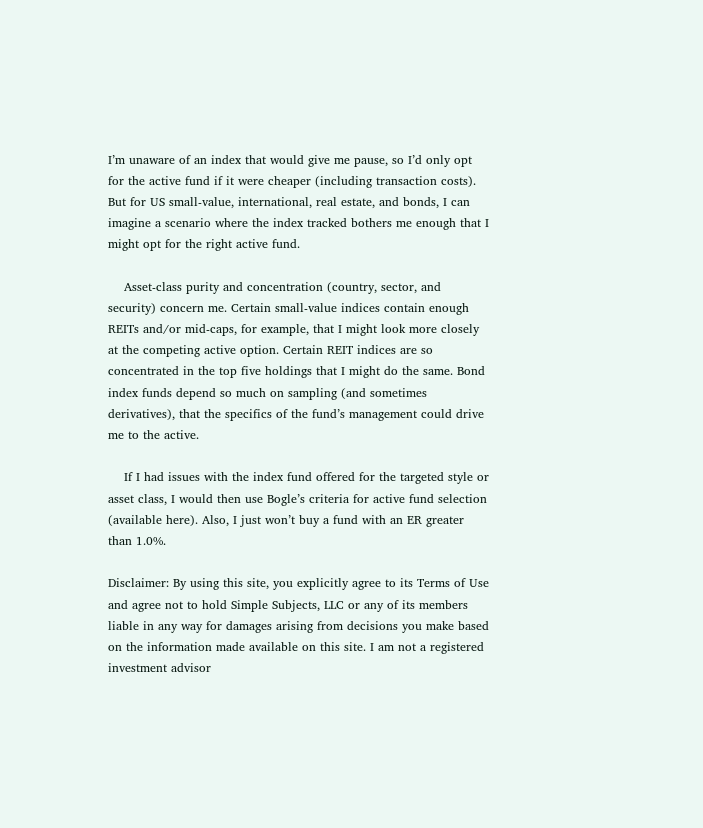I’m unaware of an index that would give me pause, so I’d only opt for the active fund if it were cheaper (including transaction costs). But for US small-value, international, real estate, and bonds, I can imagine a scenario where the index tracked bothers me enough that I might opt for the right active fund.

    Asset-class purity and concentration (country, sector, and security) concern me. Certain small-value indices contain enough REITs and/or mid-caps, for example, that I might look more closely at the competing active option. Certain REIT indices are so concentrated in the top five holdings that I might do the same. Bond index funds depend so much on sampling (and sometimes derivatives), that the specifics of the fund’s management could drive me to the active.

    If I had issues with the index fund offered for the targeted style or asset class, I would then use Bogle’s criteria for active fund selection (available here). Also, I just won’t buy a fund with an ER greater than 1.0%.

Disclaimer: By using this site, you explicitly agree to its Terms of Use and agree not to hold Simple Subjects, LLC or any of its members liable in any way for damages arising from decisions you make based on the information made available on this site. I am not a registered investment advisor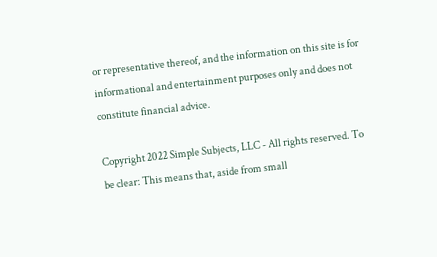or representative thereof, and the information on this site is for informational and entertainment purposes only and does not constitute financial advice.

Copyright 2022 Simple Subjects, LLC - All rights reserved. To be clear: This means that, aside from small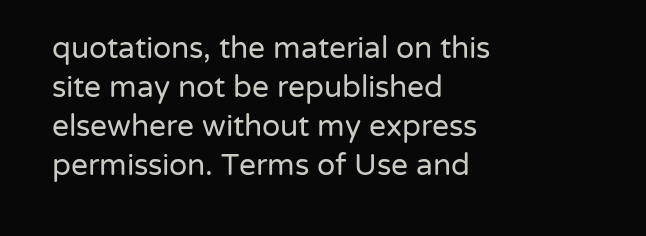quotations, the material on this site may not be republished elsewhere without my express permission. Terms of Use and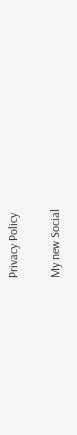Privacy Policy

My new Social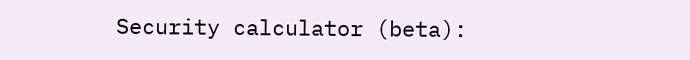Security calculator (beta):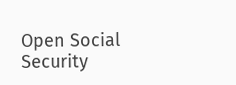Open Social Security